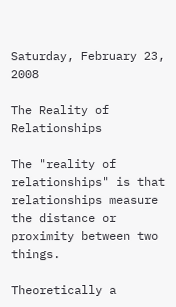Saturday, February 23, 2008

The Reality of Relationships

The "reality of relationships" is that relationships measure the distance or proximity between two things.

Theoretically a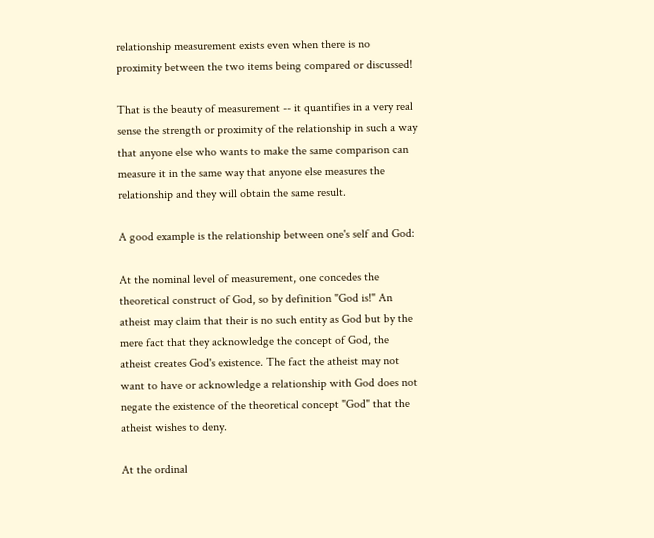relationship measurement exists even when there is no proximity between the two items being compared or discussed!

That is the beauty of measurement -- it quantifies in a very real sense the strength or proximity of the relationship in such a way that anyone else who wants to make the same comparison can measure it in the same way that anyone else measures the relationship and they will obtain the same result.

A good example is the relationship between one's self and God:

At the nominal level of measurement, one concedes the theoretical construct of God, so by definition "God is!" An atheist may claim that their is no such entity as God but by the mere fact that they acknowledge the concept of God, the atheist creates God's existence. The fact the atheist may not want to have or acknowledge a relationship with God does not negate the existence of the theoretical concept "God" that the atheist wishes to deny.

At the ordinal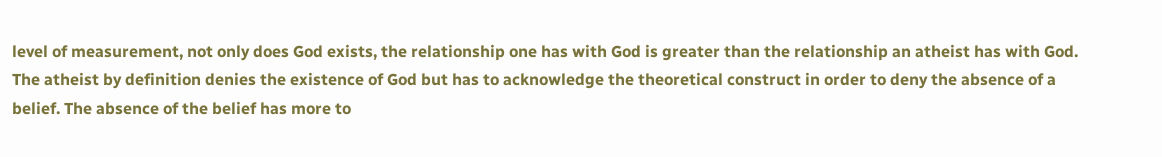level of measurement, not only does God exists, the relationship one has with God is greater than the relationship an atheist has with God. The atheist by definition denies the existence of God but has to acknowledge the theoretical construct in order to deny the absence of a belief. The absence of the belief has more to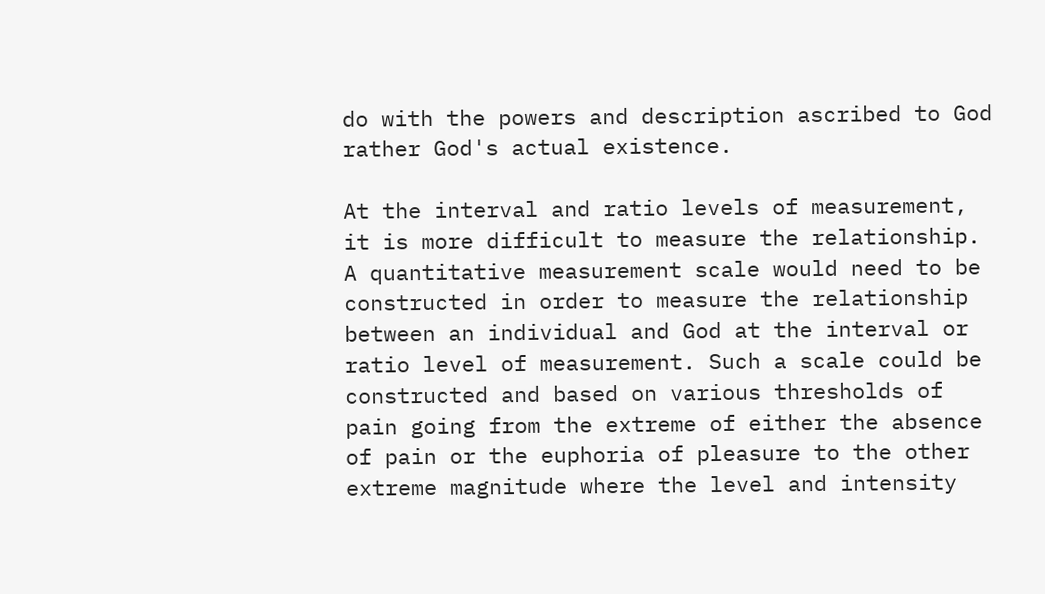do with the powers and description ascribed to God rather God's actual existence.

At the interval and ratio levels of measurement, it is more difficult to measure the relationship. A quantitative measurement scale would need to be constructed in order to measure the relationship between an individual and God at the interval or ratio level of measurement. Such a scale could be constructed and based on various thresholds of pain going from the extreme of either the absence of pain or the euphoria of pleasure to the other extreme magnitude where the level and intensity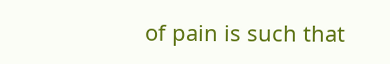of pain is such that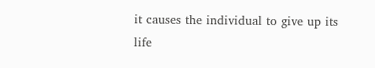it causes the individual to give up its life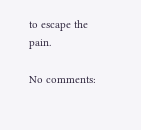to escape the pain.

No comments: